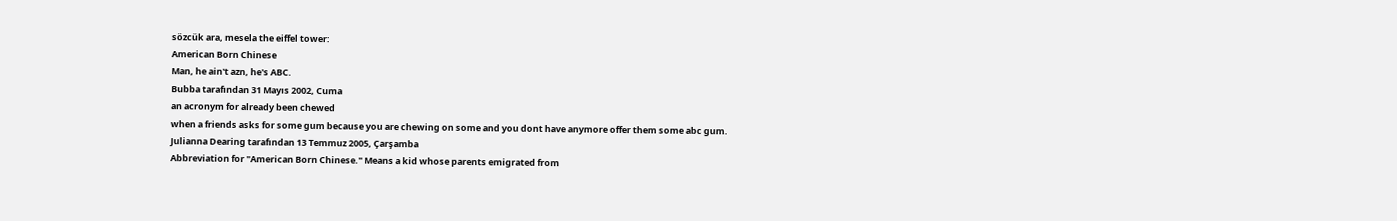sözcük ara, mesela the eiffel tower:
American Born Chinese
Man, he ain't azn, he's ABC.
Bubba tarafından 31 Mayıs 2002, Cuma
an acronym for already been chewed
when a friends asks for some gum because you are chewing on some and you dont have anymore offer them some abc gum.
Julianna Dearing tarafından 13 Temmuz 2005, Çarşamba
Abbreviation for "American Born Chinese." Means a kid whose parents emigrated from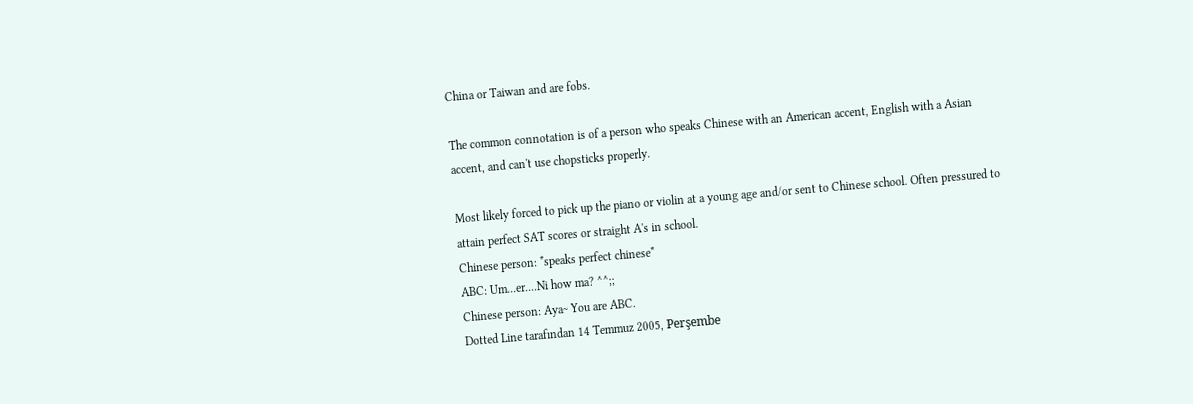China or Taiwan and are fobs.

The common connotation is of a person who speaks Chinese with an American accent, English with a Asian accent, and can't use chopsticks properly.

Most likely forced to pick up the piano or violin at a young age and/or sent to Chinese school. Often pressured to attain perfect SAT scores or straight A's in school.
Chinese person: *speaks perfect chinese*
ABC: Um...er....Ni how ma? ^^;;
Chinese person: Aya~ You are ABC.
Dotted Line tarafından 14 Temmuz 2005, Perşembe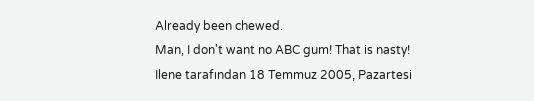Already been chewed.
Man, I don't want no ABC gum! That is nasty!
Ilene tarafından 18 Temmuz 2005, Pazartesi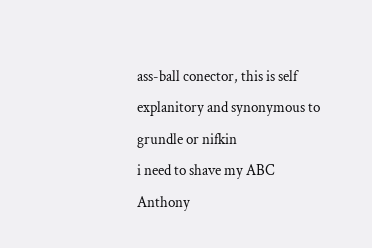ass-ball conector, this is self explanitory and synonymous to grundle or nifkin
i need to shave my ABC
Anthony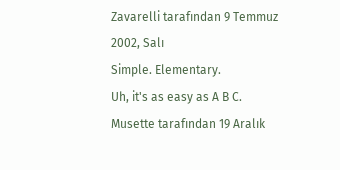Zavarelli tarafından 9 Temmuz 2002, Salı
Simple. Elementary.
Uh, it's as easy as A B C.
Musette tarafından 19 Aralık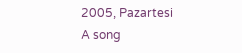2005, Pazartesi
A song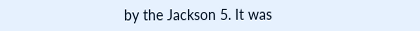by the Jackson 5. It was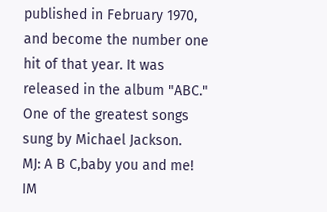published in February 1970, and become the number one hit of that year. It was released in the album "ABC." One of the greatest songs sung by Michael Jackson.
MJ: A B C,baby you and me!
IM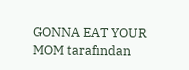GONNA EAT YOUR MOM tarafından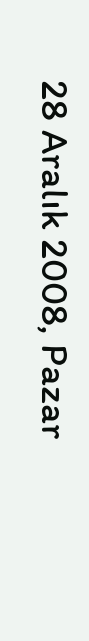28 Aralık 2008, Pazar